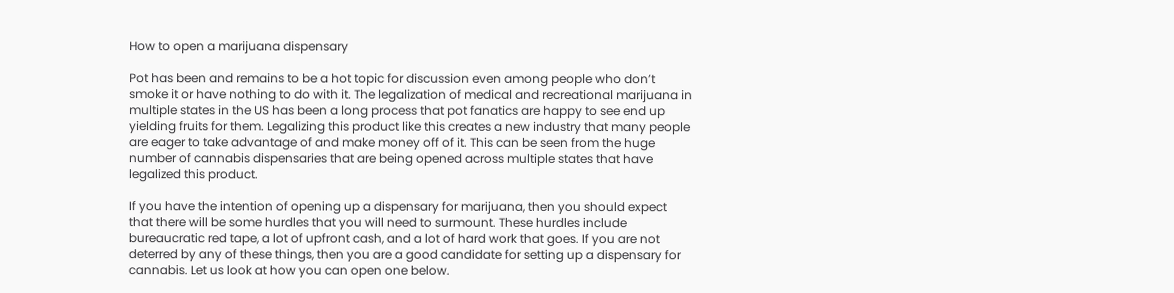How to open a marijuana dispensary

Pot has been and remains to be a hot topic for discussion even among people who don’t smoke it or have nothing to do with it. The legalization of medical and recreational marijuana in multiple states in the US has been a long process that pot fanatics are happy to see end up yielding fruits for them. Legalizing this product like this creates a new industry that many people are eager to take advantage of and make money off of it. This can be seen from the huge number of cannabis dispensaries that are being opened across multiple states that have legalized this product.

If you have the intention of opening up a dispensary for marijuana, then you should expect that there will be some hurdles that you will need to surmount. These hurdles include bureaucratic red tape, a lot of upfront cash, and a lot of hard work that goes. If you are not deterred by any of these things, then you are a good candidate for setting up a dispensary for cannabis. Let us look at how you can open one below.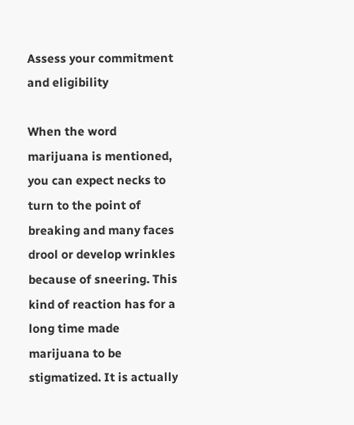Assess your commitment and eligibility

When the word marijuana is mentioned, you can expect necks to turn to the point of breaking and many faces drool or develop wrinkles because of sneering. This kind of reaction has for a long time made marijuana to be stigmatized. It is actually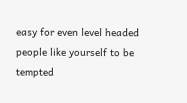easy for even level headed people like yourself to be tempted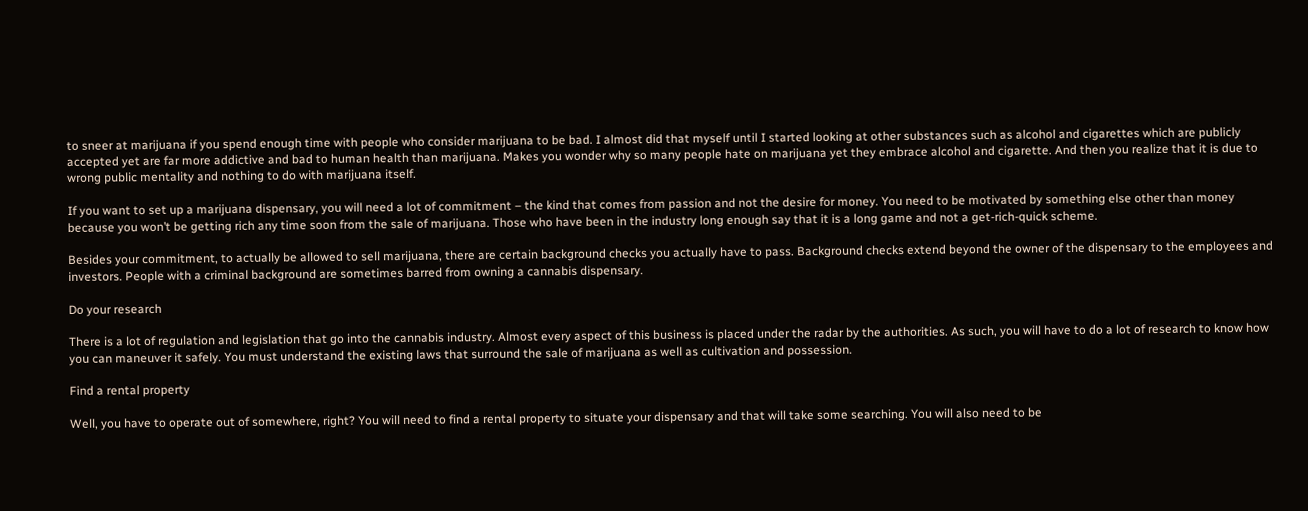to sneer at marijuana if you spend enough time with people who consider marijuana to be bad. I almost did that myself until I started looking at other substances such as alcohol and cigarettes which are publicly accepted yet are far more addictive and bad to human health than marijuana. Makes you wonder why so many people hate on marijuana yet they embrace alcohol and cigarette. And then you realize that it is due to wrong public mentality and nothing to do with marijuana itself.

If you want to set up a marijuana dispensary, you will need a lot of commitment – the kind that comes from passion and not the desire for money. You need to be motivated by something else other than money because you won’t be getting rich any time soon from the sale of marijuana. Those who have been in the industry long enough say that it is a long game and not a get-rich-quick scheme.

Besides your commitment, to actually be allowed to sell marijuana, there are certain background checks you actually have to pass. Background checks extend beyond the owner of the dispensary to the employees and investors. People with a criminal background are sometimes barred from owning a cannabis dispensary.

Do your research

There is a lot of regulation and legislation that go into the cannabis industry. Almost every aspect of this business is placed under the radar by the authorities. As such, you will have to do a lot of research to know how you can maneuver it safely. You must understand the existing laws that surround the sale of marijuana as well as cultivation and possession.

Find a rental property

Well, you have to operate out of somewhere, right? You will need to find a rental property to situate your dispensary and that will take some searching. You will also need to be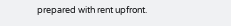prepared with rent upfront.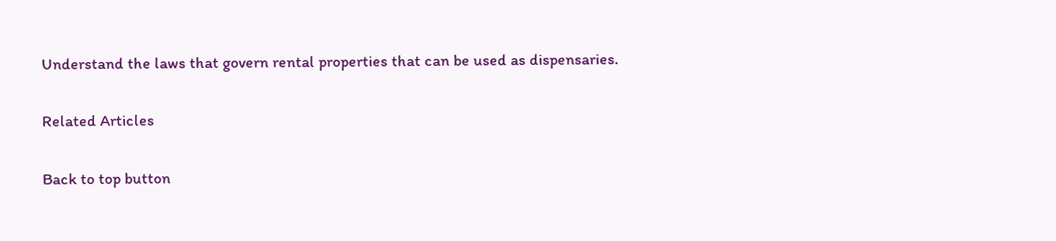Understand the laws that govern rental properties that can be used as dispensaries.

Related Articles

Back to top button